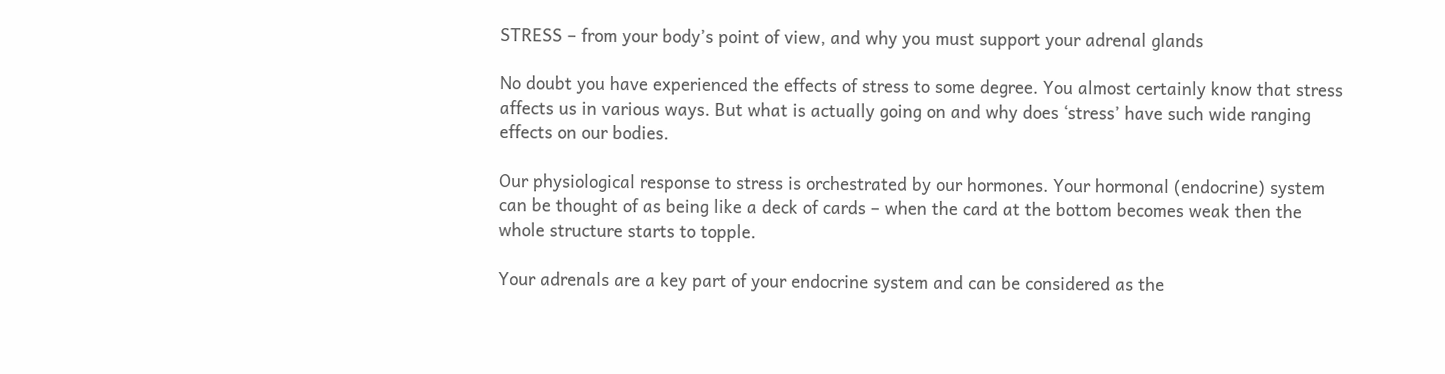STRESS – from your body’s point of view, and why you must support your adrenal glands

No doubt you have experienced the effects of stress to some degree. You almost certainly know that stress affects us in various ways. But what is actually going on and why does ‘stress’ have such wide ranging effects on our bodies.

Our physiological response to stress is orchestrated by our hormones. Your hormonal (endocrine) system can be thought of as being like a deck of cards – when the card at the bottom becomes weak then the whole structure starts to topple.

Your adrenals are a key part of your endocrine system and can be considered as the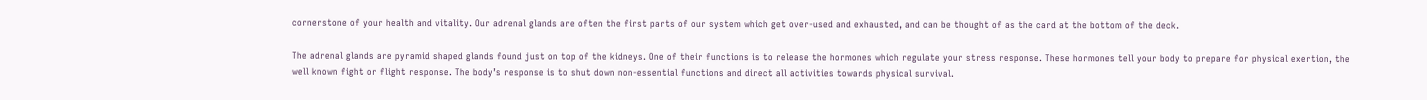cornerstone of your health and vitality. Our adrenal glands are often the first parts of our system which get over-used and exhausted, and can be thought of as the card at the bottom of the deck.

The adrenal glands are pyramid shaped glands found just on top of the kidneys. One of their functions is to release the hormones which regulate your stress response. These hormones tell your body to prepare for physical exertion, the well known fight or flight response. The body’s response is to shut down non-essential functions and direct all activities towards physical survival.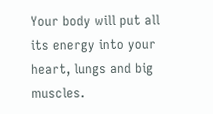Your body will put all its energy into your heart, lungs and big muscles.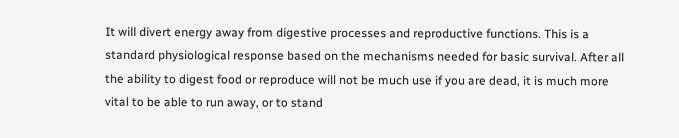It will divert energy away from digestive processes and reproductive functions. This is a standard physiological response based on the mechanisms needed for basic survival. After all the ability to digest food or reproduce will not be much use if you are dead, it is much more vital to be able to run away, or to stand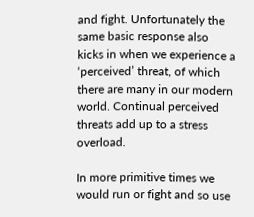and fight. Unfortunately the same basic response also kicks in when we experience a ‘perceived’ threat, of which there are many in our modern world. Continual perceived threats add up to a stress overload.

In more primitive times we would run or fight and so use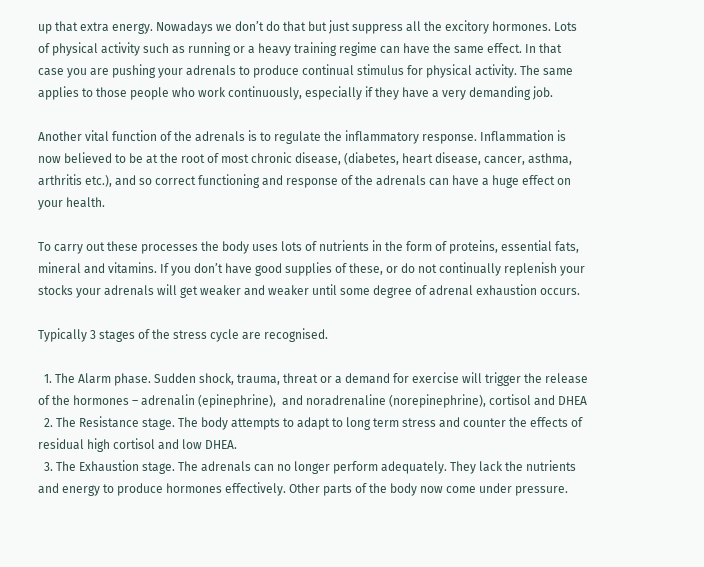up that extra energy. Nowadays we don’t do that but just suppress all the excitory hormones. Lots of physical activity such as running or a heavy training regime can have the same effect. In that case you are pushing your adrenals to produce continual stimulus for physical activity. The same applies to those people who work continuously, especially if they have a very demanding job.

Another vital function of the adrenals is to regulate the inflammatory response. Inflammation is now believed to be at the root of most chronic disease, (diabetes, heart disease, cancer, asthma, arthritis etc.), and so correct functioning and response of the adrenals can have a huge effect on your health.

To carry out these processes the body uses lots of nutrients in the form of proteins, essential fats, mineral and vitamins. If you don’t have good supplies of these, or do not continually replenish your stocks your adrenals will get weaker and weaker until some degree of adrenal exhaustion occurs.

Typically 3 stages of the stress cycle are recognised.

  1. The Alarm phase. Sudden shock, trauma, threat or a demand for exercise will trigger the release of the hormones – adrenalin (epinephrine),  and noradrenaline (norepinephrine), cortisol and DHEA
  2. The Resistance stage. The body attempts to adapt to long term stress and counter the effects of residual high cortisol and low DHEA.
  3. The Exhaustion stage. The adrenals can no longer perform adequately. They lack the nutrients and energy to produce hormones effectively. Other parts of the body now come under pressure.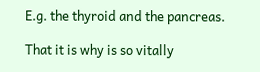E.g. the thyroid and the pancreas.

That it is why is so vitally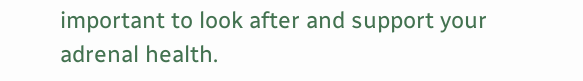important to look after and support your adrenal health.